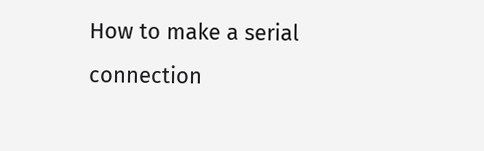How to make a serial connection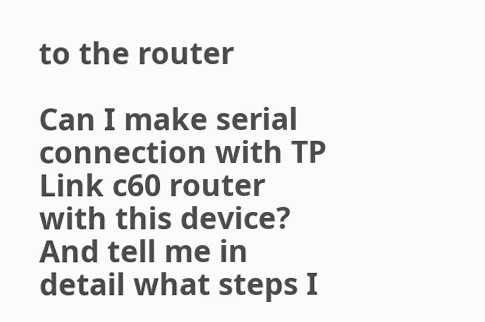to the router

Can I make serial connection with TP Link c60 router with this device? And tell me in detail what steps I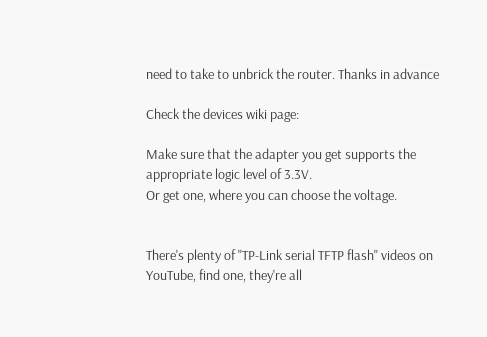need to take to unbrick the router. Thanks in advance

Check the devices wiki page:

Make sure that the adapter you get supports the appropriate logic level of 3.3V.
Or get one, where you can choose the voltage.


There's plenty of "TP-Link serial TFTP flash" videos on YouTube, find one, they're all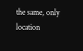the same, only location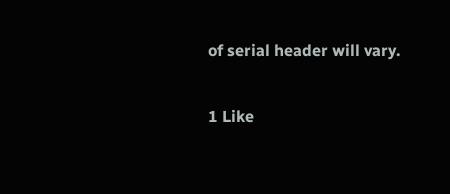of serial header will vary.

1 Like